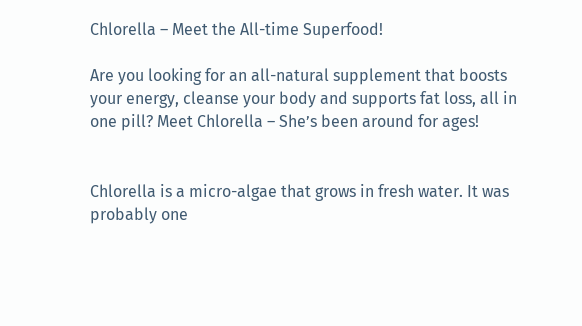Chlorella – Meet the All-time Superfood!

Are you looking for an all-natural supplement that boosts your energy, cleanse your body and supports fat loss, all in one pill? Meet Chlorella – She’s been around for ages!


Chlorella is a micro-algae that grows in fresh water. It was probably one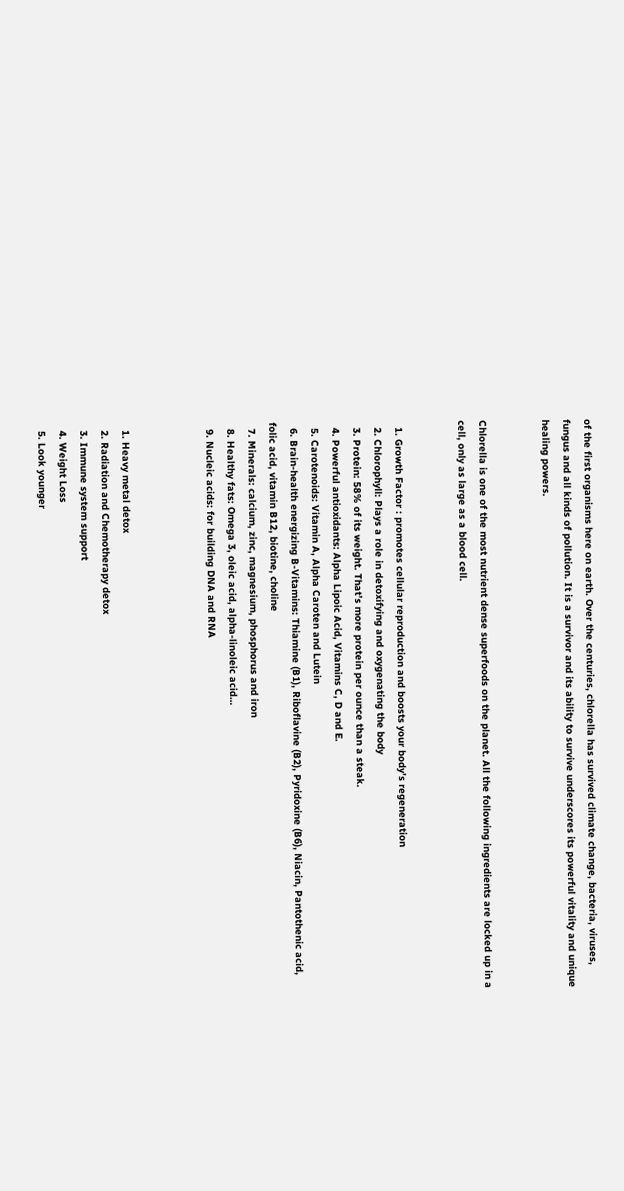of the first organisms here on earth. Over the centuries, chlorella has survived climate change, bacteria, viruses, fungus and all kinds of pollution. It is a survivor and its ability to survive underscores its powerful vitality and unique healing powers.


Chlorella is one of the most nutrient dense superfoods on the planet. All the following ingredients are locked up in a cell, only as large as a blood cell.


  1. Growth Factor : promotes cellular reproduction and boosts your body’s regeneration
  2. Chlorophyll: Plays a role in detoxifying and oxygenating the body
  3. Protein: 58% of its weight. That’s more protein per ounce than a steak.
  4. Powerful antioxidants: Alpha Lipoic Acid, Vitamins C, D and E.
  5. Carotenoids: Vitamin A, Alpha Caroten and Lutein
  6. Brain-health energizing B-Vitamins: Thiamine (B1), Riboflavine (B2), Pyridoxine (B6), Niacin, Pantothenic acid, folic acid, vitamin B12, biotine, choline
  7. Minerals: calcium, zinc, magnesium, phosphorus and iron
  8. Healthy fats: Omega 3, oleic acid, alpha-linoleic acid…
  9. Nucleic acids: for building DNA and RNA



  1. Heavy metal detox
  2. Radiation and Chemotherapy detox
  3. Immune system support
  4. Weight Loss
  5. Look younger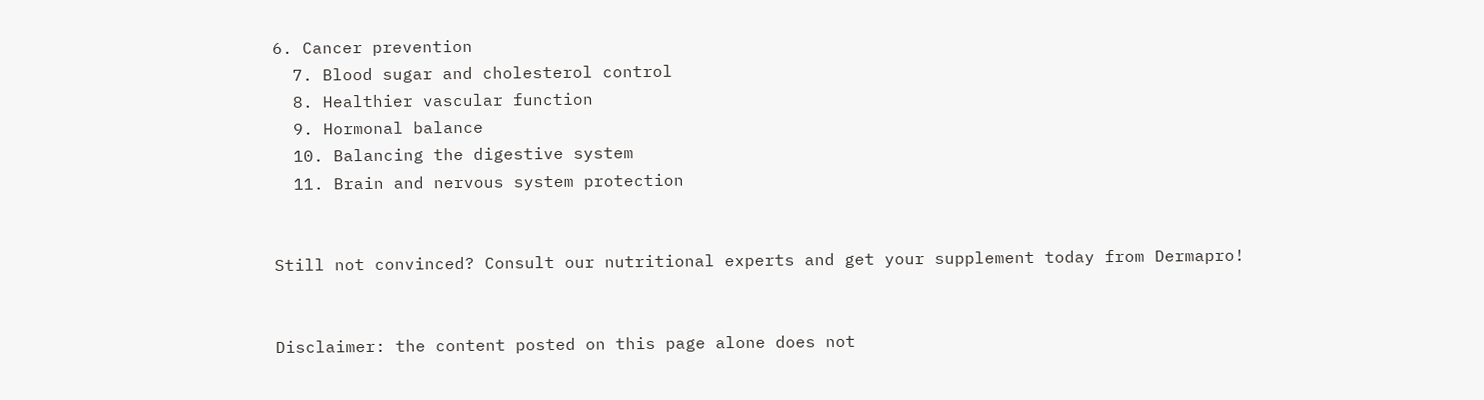6. Cancer prevention
  7. Blood sugar and cholesterol control
  8. Healthier vascular function
  9. Hormonal balance
  10. Balancing the digestive system
  11. Brain and nervous system protection


Still not convinced? Consult our nutritional experts and get your supplement today from Dermapro!


Disclaimer: the content posted on this page alone does not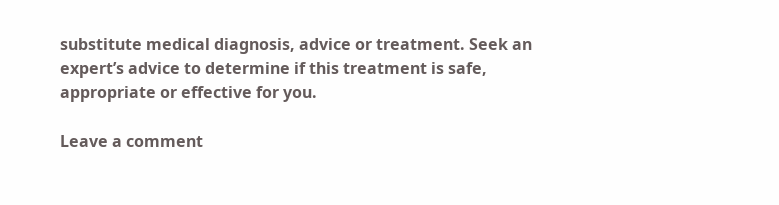substitute medical diagnosis, advice or treatment. Seek an expert’s advice to determine if this treatment is safe, appropriate or effective for you.

Leave a comment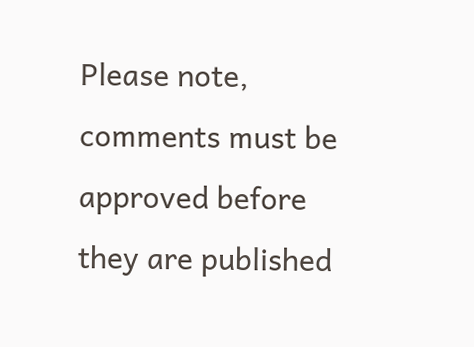Please note, comments must be approved before they are published